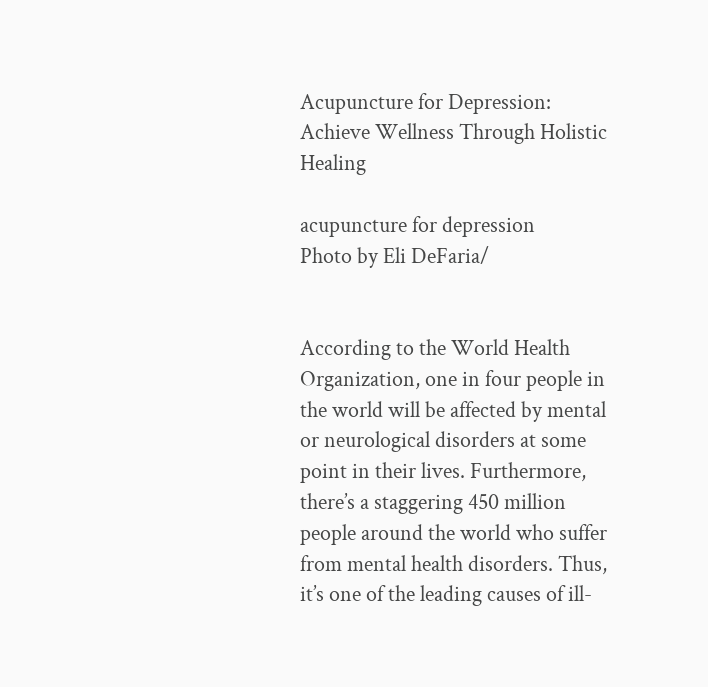Acupuncture for Depression: Achieve Wellness Through Holistic Healing

acupuncture for depression
Photo by Eli DeFaria/


According to the World Health Organization, one in four people in the world will be affected by mental or neurological disorders at some point in their lives. Furthermore, there’s a staggering 450 million people around the world who suffer from mental health disorders. Thus, it’s one of the leading causes of ill-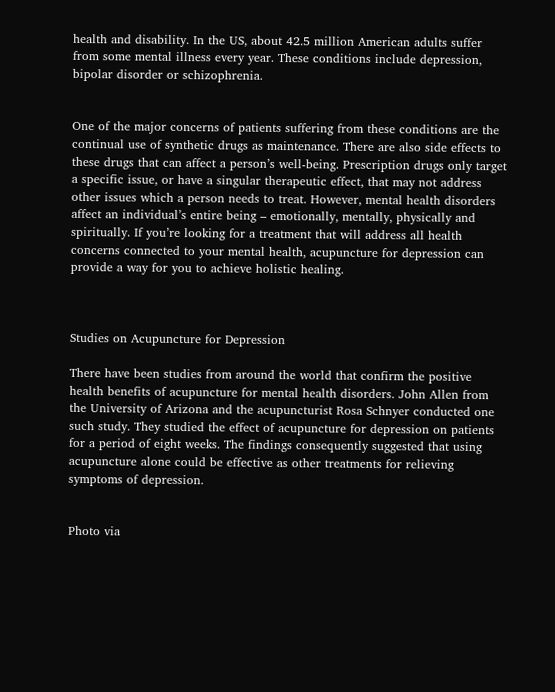health and disability. In the US, about 42.5 million American adults suffer from some mental illness every year. These conditions include depression, bipolar disorder or schizophrenia.


One of the major concerns of patients suffering from these conditions are the continual use of synthetic drugs as maintenance. There are also side effects to these drugs that can affect a person’s well-being. Prescription drugs only target a specific issue, or have a singular therapeutic effect, that may not address other issues which a person needs to treat. However, mental health disorders affect an individual’s entire being – emotionally, mentally, physically and spiritually. If you’re looking for a treatment that will address all health concerns connected to your mental health, acupuncture for depression can provide a way for you to achieve holistic healing.



Studies on Acupuncture for Depression

There have been studies from around the world that confirm the positive health benefits of acupuncture for mental health disorders. John Allen from the University of Arizona and the acupuncturist Rosa Schnyer conducted one such study. They studied the effect of acupuncture for depression on patients for a period of eight weeks. The findings consequently suggested that using acupuncture alone could be effective as other treatments for relieving symptoms of depression.


Photo via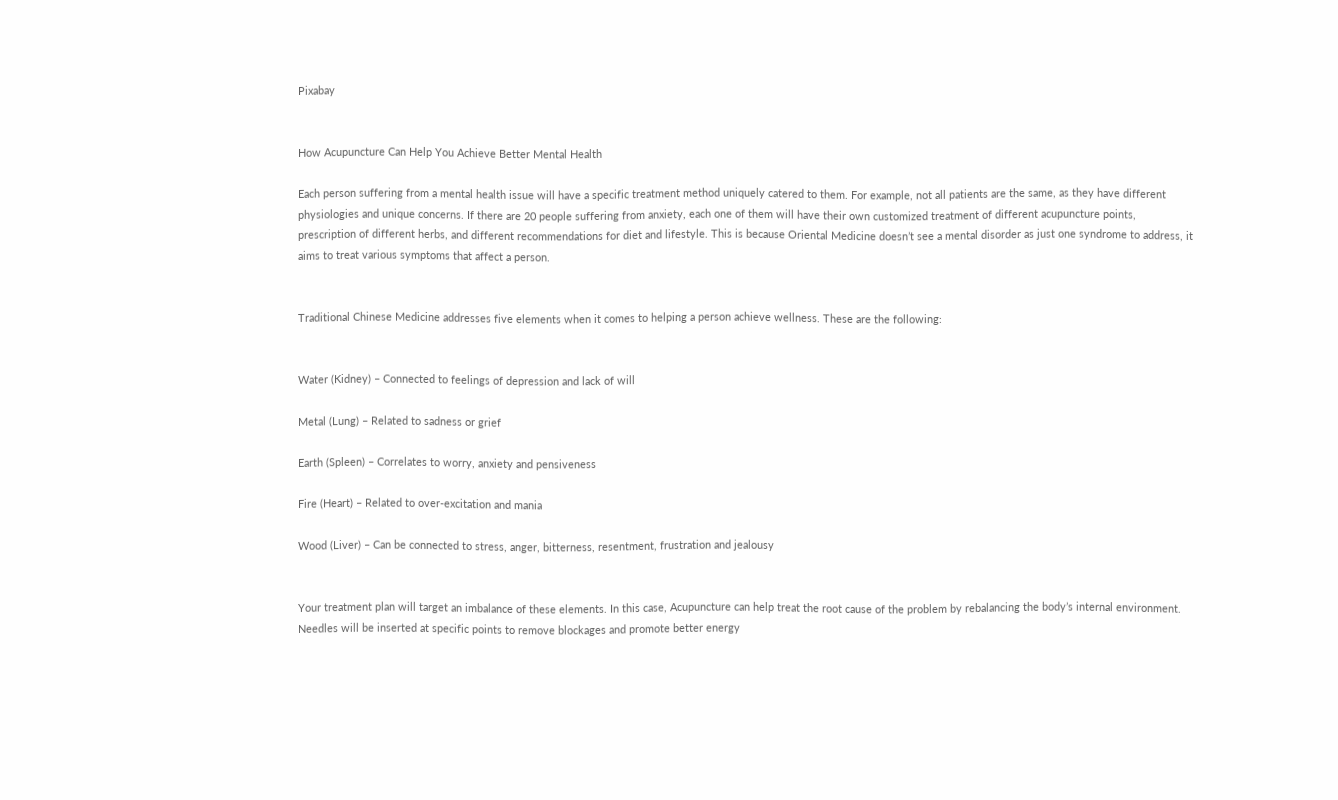Pixabay


How Acupuncture Can Help You Achieve Better Mental Health

Each person suffering from a mental health issue will have a specific treatment method uniquely catered to them. For example, not all patients are the same, as they have different physiologies and unique concerns. If there are 20 people suffering from anxiety, each one of them will have their own customized treatment of different acupuncture points, prescription of different herbs, and different recommendations for diet and lifestyle. This is because Oriental Medicine doesn’t see a mental disorder as just one syndrome to address, it aims to treat various symptoms that affect a person.


Traditional Chinese Medicine addresses five elements when it comes to helping a person achieve wellness. These are the following:


Water (Kidney) – Connected to feelings of depression and lack of will

Metal (Lung) – Related to sadness or grief

Earth (Spleen) – Correlates to worry, anxiety and pensiveness

Fire (Heart) – Related to over-excitation and mania

Wood (Liver) – Can be connected to stress, anger, bitterness, resentment, frustration and jealousy


Your treatment plan will target an imbalance of these elements. In this case, Acupuncture can help treat the root cause of the problem by rebalancing the body’s internal environment. Needles will be inserted at specific points to remove blockages and promote better energy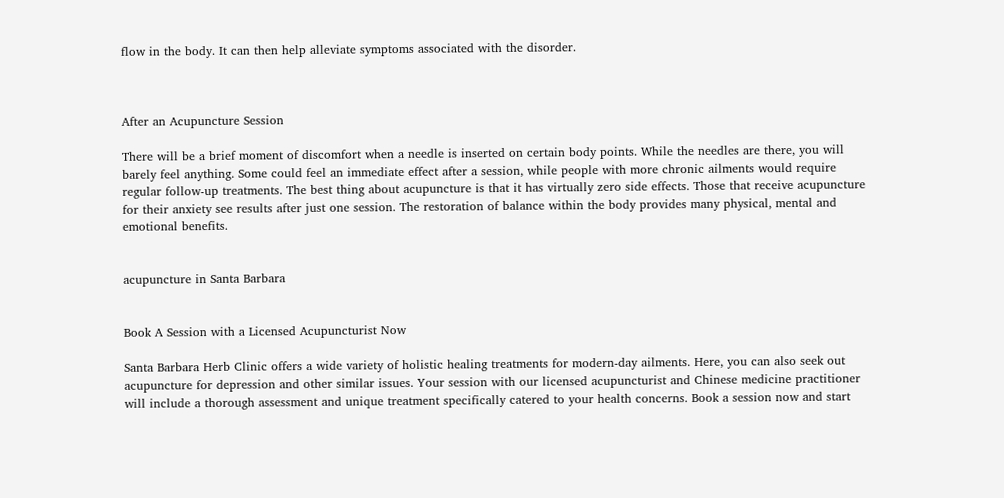flow in the body. It can then help alleviate symptoms associated with the disorder.



After an Acupuncture Session

There will be a brief moment of discomfort when a needle is inserted on certain body points. While the needles are there, you will barely feel anything. Some could feel an immediate effect after a session, while people with more chronic ailments would require regular follow-up treatments. The best thing about acupuncture is that it has virtually zero side effects. Those that receive acupuncture for their anxiety see results after just one session. The restoration of balance within the body provides many physical, mental and emotional benefits.


acupuncture in Santa Barbara


Book A Session with a Licensed Acupuncturist Now

Santa Barbara Herb Clinic offers a wide variety of holistic healing treatments for modern-day ailments. Here, you can also seek out acupuncture for depression and other similar issues. Your session with our licensed acupuncturist and Chinese medicine practitioner will include a thorough assessment and unique treatment specifically catered to your health concerns. Book a session now and start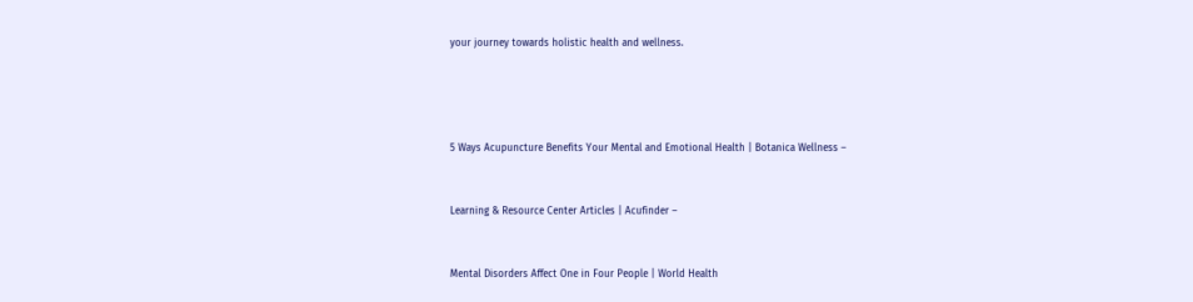your journey towards holistic health and wellness.




5 Ways Acupuncture Benefits Your Mental and Emotional Health | Botanica Wellness –


Learning & Resource Center Articles | Acufinder –


Mental Disorders Affect One in Four People | World Health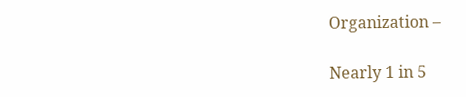Organization –

Nearly 1 in 5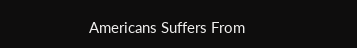Americans Suffers From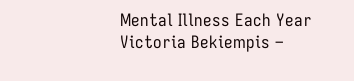Mental Illness Each Year
Victoria Bekiempis –